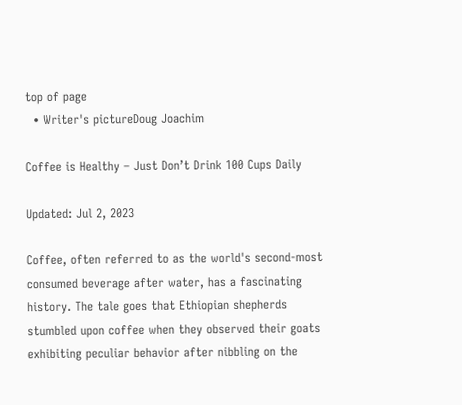top of page
  • Writer's pictureDoug Joachim

Coffee is Healthy – Just Don’t Drink 100 Cups Daily

Updated: Jul 2, 2023

Coffee, often referred to as the world's second-most consumed beverage after water, has a fascinating history. The tale goes that Ethiopian shepherds stumbled upon coffee when they observed their goats exhibiting peculiar behavior after nibbling on the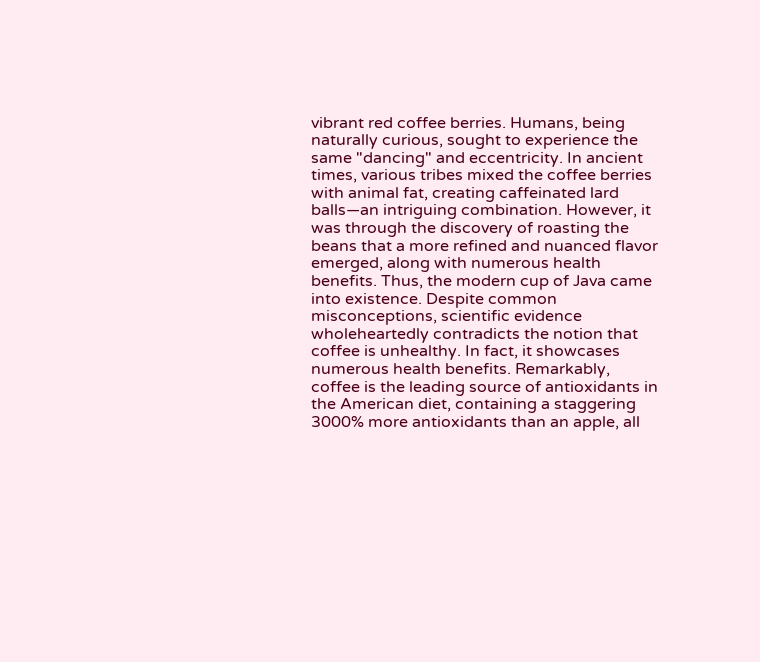vibrant red coffee berries. Humans, being naturally curious, sought to experience the same "dancing" and eccentricity. In ancient times, various tribes mixed the coffee berries with animal fat, creating caffeinated lard balls—an intriguing combination. However, it was through the discovery of roasting the beans that a more refined and nuanced flavor emerged, along with numerous health benefits. Thus, the modern cup of Java came into existence. Despite common misconceptions, scientific evidence wholeheartedly contradicts the notion that coffee is unhealthy. In fact, it showcases numerous health benefits. Remarkably, coffee is the leading source of antioxidants in the American diet, containing a staggering 3000% more antioxidants than an apple, all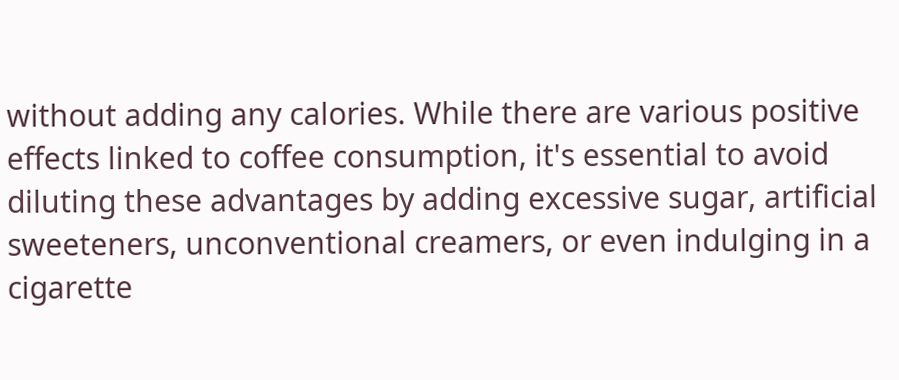without adding any calories. While there are various positive effects linked to coffee consumption, it's essential to avoid diluting these advantages by adding excessive sugar, artificial sweeteners, unconventional creamers, or even indulging in a cigarette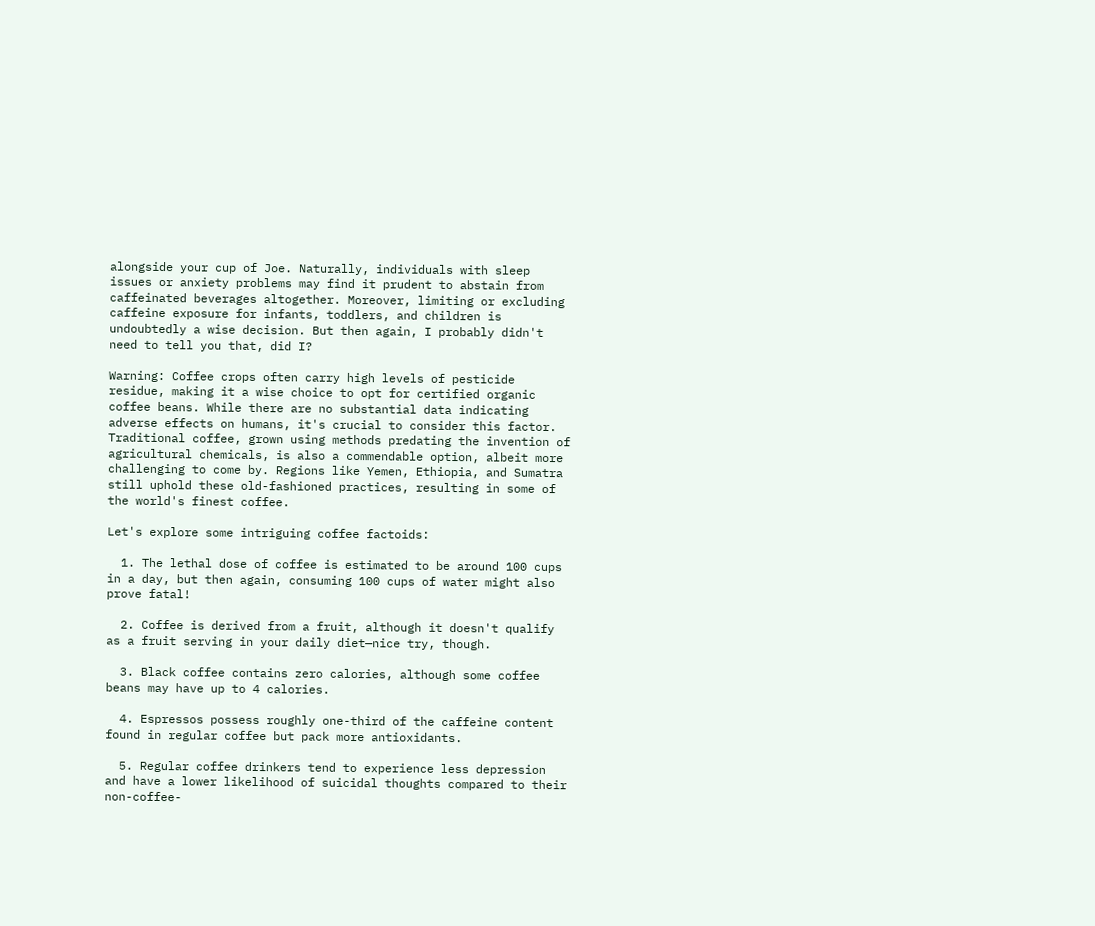alongside your cup of Joe. Naturally, individuals with sleep issues or anxiety problems may find it prudent to abstain from caffeinated beverages altogether. Moreover, limiting or excluding caffeine exposure for infants, toddlers, and children is undoubtedly a wise decision. But then again, I probably didn't need to tell you that, did I?

Warning: Coffee crops often carry high levels of pesticide residue, making it a wise choice to opt for certified organic coffee beans. While there are no substantial data indicating adverse effects on humans, it's crucial to consider this factor. Traditional coffee, grown using methods predating the invention of agricultural chemicals, is also a commendable option, albeit more challenging to come by. Regions like Yemen, Ethiopia, and Sumatra still uphold these old-fashioned practices, resulting in some of the world's finest coffee.

Let's explore some intriguing coffee factoids:

  1. The lethal dose of coffee is estimated to be around 100 cups in a day, but then again, consuming 100 cups of water might also prove fatal!

  2. Coffee is derived from a fruit, although it doesn't qualify as a fruit serving in your daily diet—nice try, though.

  3. Black coffee contains zero calories, although some coffee beans may have up to 4 calories.

  4. Espressos possess roughly one-third of the caffeine content found in regular coffee but pack more antioxidants.

  5. Regular coffee drinkers tend to experience less depression and have a lower likelihood of suicidal thoughts compared to their non-coffee-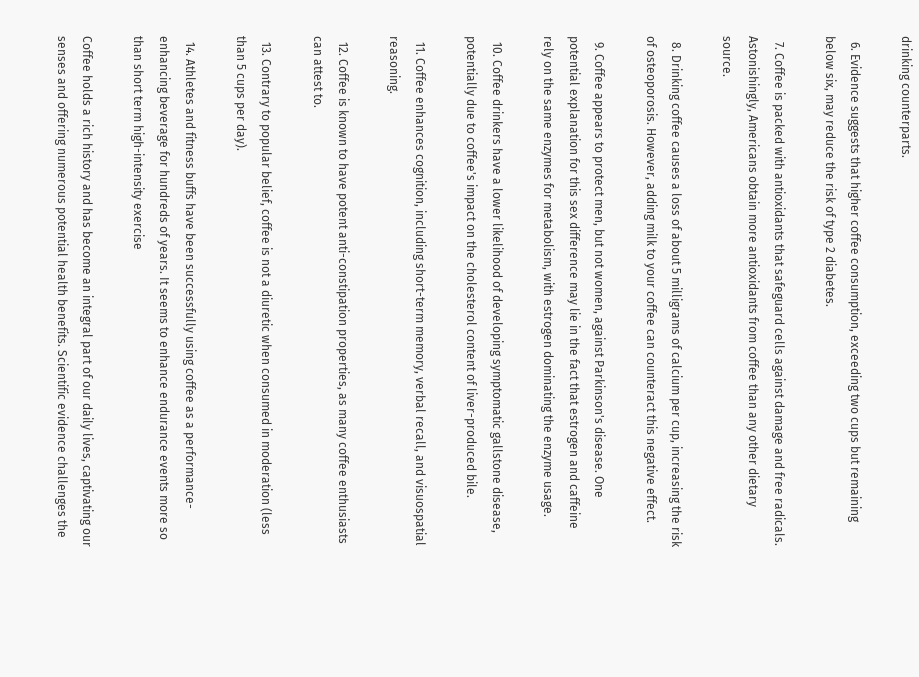drinking counterparts.

  6. Evidence suggests that higher coffee consumption, exceeding two cups but remaining below six, may reduce the risk of type 2 diabetes.

  7. Coffee is packed with antioxidants that safeguard cells against damage and free radicals. Astonishingly, Americans obtain more antioxidants from coffee than any other dietary source.

  8. Drinking coffee causes a loss of about 5 milligrams of calcium per cup, increasing the risk of osteoporosis. However, adding milk to your coffee can counteract this negative effect.

  9. Coffee appears to protect men, but not women, against Parkinson's disease. One potential explanation for this sex difference may lie in the fact that estrogen and caffeine rely on the same enzymes for metabolism, with estrogen dominating the enzyme usage.

  10. Coffee drinkers have a lower likelihood of developing symptomatic gallstone disease, potentially due to coffee's impact on the cholesterol content of liver-produced bile.

  11. Coffee enhances cognition, including short-term memory, verbal recall, and visuospatial reasoning.

  12. Coffee is known to have potent anti-constipation properties, as many coffee enthusiasts can attest to.

  13. Contrary to popular belief, coffee is not a diuretic when consumed in moderation (less than 5 cups per day).

  14. Athletes and fitness buffs have been successfully using coffee as a performance-enhancing beverage for hundreds of years. It seems to enhance endurance events more so than short term high-intensity exercise

Coffee holds a rich history and has become an integral part of our daily lives, captivating our senses and offering numerous potential health benefits. Scientific evidence challenges the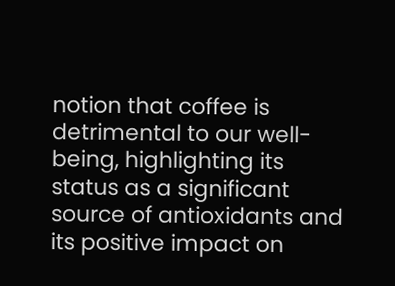notion that coffee is detrimental to our well-being, highlighting its status as a significant source of antioxidants and its positive impact on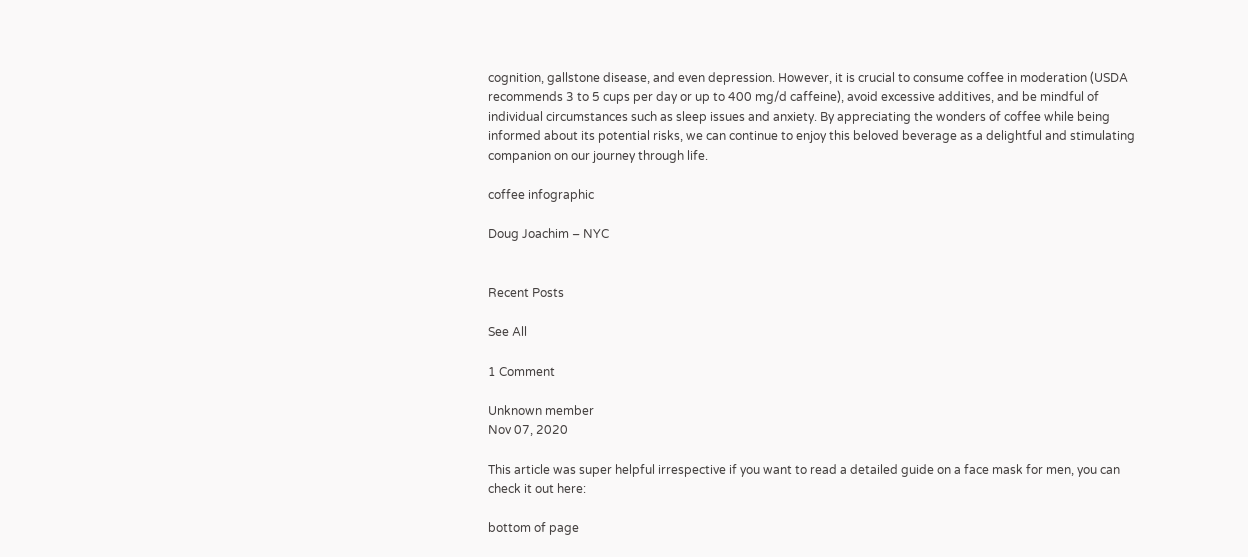cognition, gallstone disease, and even depression. However, it is crucial to consume coffee in moderation (USDA recommends 3 to 5 cups per day or up to 400 mg/d caffeine), avoid excessive additives, and be mindful of individual circumstances such as sleep issues and anxiety. By appreciating the wonders of coffee while being informed about its potential risks, we can continue to enjoy this beloved beverage as a delightful and stimulating companion on our journey through life.

coffee infographic

Doug Joachim – NYC


Recent Posts

See All

1 Comment

Unknown member
Nov 07, 2020

This article was super helpful irrespective if you want to read a detailed guide on a face mask for men, you can check it out here:

bottom of page